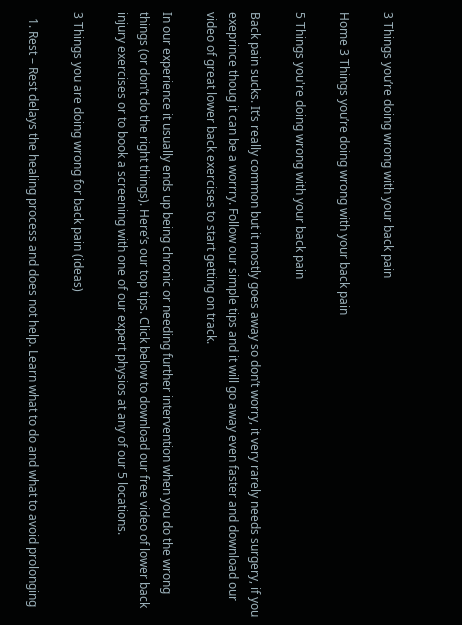3 Things you’re doing wrong with your back pain

Home 3 Things you’re doing wrong with your back pain

5 Things you're doing wrong with your back pain

Back pain sucks. It’s really common but it mostly goes away so don’t worry, it very rarely needs surgery, if you exeprince thoug it can be a worrry. Follow our simple tips and it will go away even faster and download our video of great lower back exercises to start getting on track.

In our experience it usually ends up being chronic or needing further intervention when you do the wrong things (or don’t do the right things). Here’s our top tips. Click below to download our free video of lower back injury exercises or to book a screening with one of our expert physios at any of our 5 locations.

3 Things you are doing wrong for back pain (ideas)

  1. Rest – Rest delays the healing process and does not help. Learn what to do and what to avoid prolonging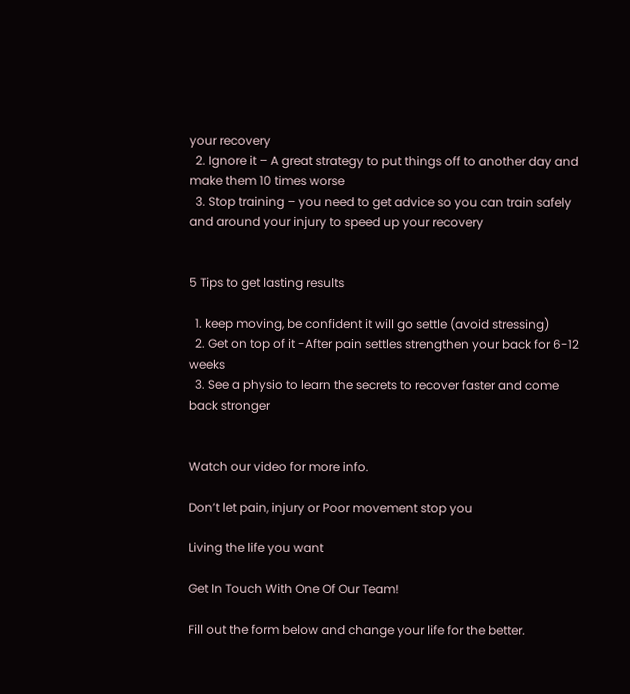your recovery
  2. Ignore it – A great strategy to put things off to another day and make them 10 times worse
  3. Stop training – you need to get advice so you can train safely and around your injury to speed up your recovery


5 Tips to get lasting results

  1. keep moving, be confident it will go settle (avoid stressing)
  2. Get on top of it -After pain settles strengthen your back for 6-12 weeks
  3. See a physio to learn the secrets to recover faster and come back stronger


Watch our video for more info.

Don’t let pain, injury or Poor movement stop you

Living the life you want

Get In Touch With One Of Our Team!

Fill out the form below and change your life for the better.